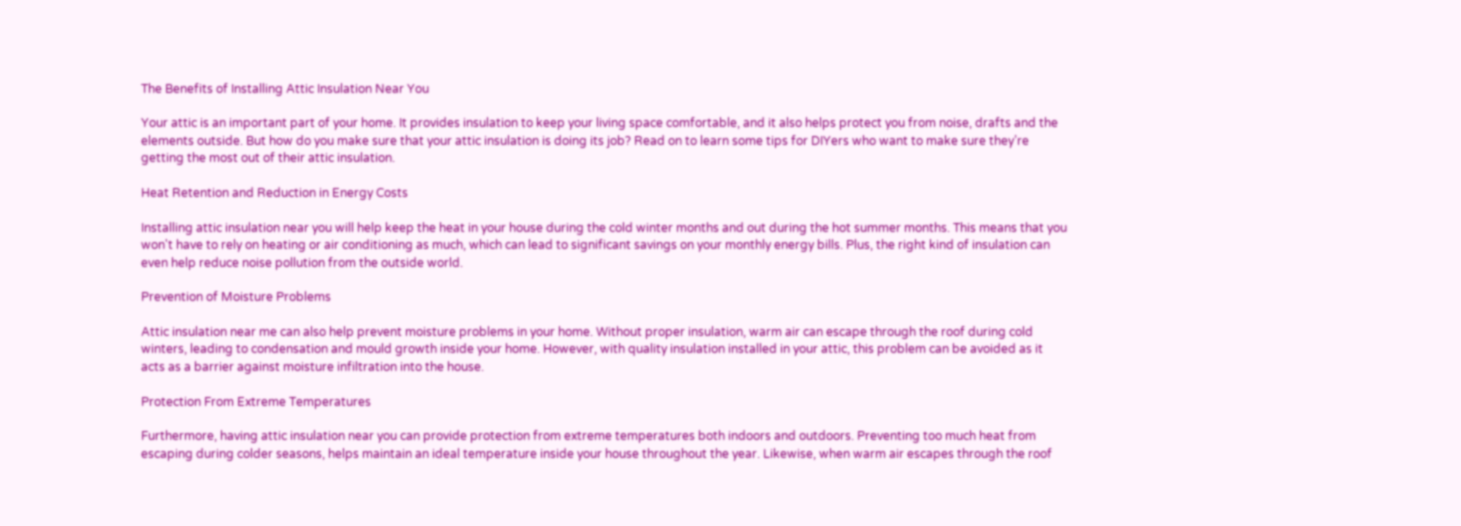The Benefits of Installing Attic Insulation Near You

Your attic is an important part of your home. It provides insulation to keep your living space comfortable, and it also helps protect you from noise, drafts and the elements outside. But how do you make sure that your attic insulation is doing its job? Read on to learn some tips for DIYers who want to make sure they’re getting the most out of their attic insulation.

Heat Retention and Reduction in Energy Costs

Installing attic insulation near you will help keep the heat in your house during the cold winter months and out during the hot summer months. This means that you won't have to rely on heating or air conditioning as much, which can lead to significant savings on your monthly energy bills. Plus, the right kind of insulation can even help reduce noise pollution from the outside world.

Prevention of Moisture Problems

Attic insulation near me can also help prevent moisture problems in your home. Without proper insulation, warm air can escape through the roof during cold winters, leading to condensation and mould growth inside your home. However, with quality insulation installed in your attic, this problem can be avoided as it acts as a barrier against moisture infiltration into the house.

Protection From Extreme Temperatures

Furthermore, having attic insulation near you can provide protection from extreme temperatures both indoors and outdoors. Preventing too much heat from escaping during colder seasons, helps maintain an ideal temperature inside your house throughout the year. Likewise, when warm air escapes through the roof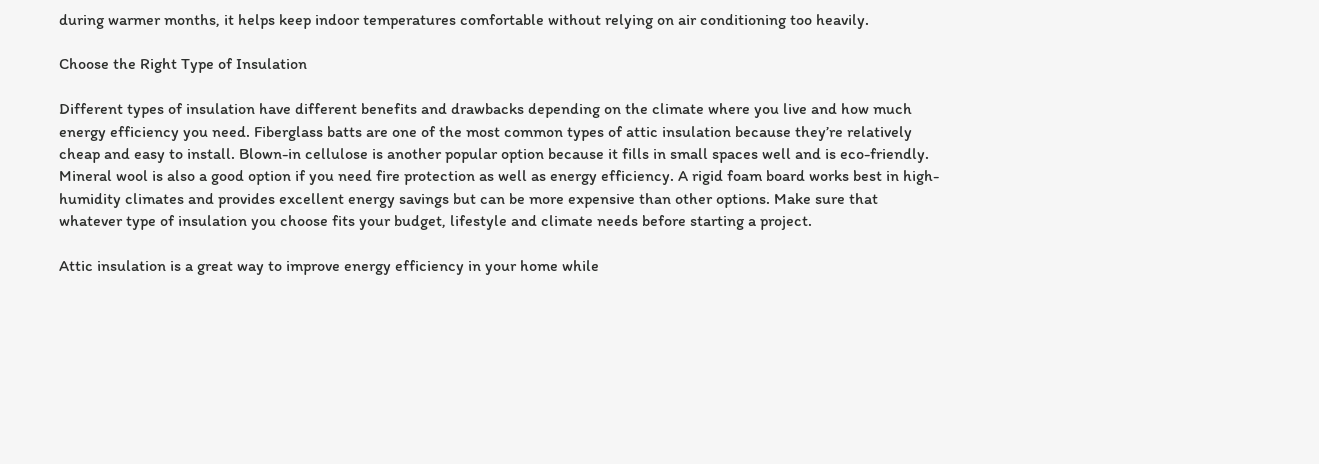during warmer months, it helps keep indoor temperatures comfortable without relying on air conditioning too heavily.

Choose the Right Type of Insulation

Different types of insulation have different benefits and drawbacks depending on the climate where you live and how much energy efficiency you need. Fiberglass batts are one of the most common types of attic insulation because they’re relatively cheap and easy to install. Blown-in cellulose is another popular option because it fills in small spaces well and is eco-friendly. Mineral wool is also a good option if you need fire protection as well as energy efficiency. A rigid foam board works best in high-humidity climates and provides excellent energy savings but can be more expensive than other options. Make sure that whatever type of insulation you choose fits your budget, lifestyle and climate needs before starting a project.

Attic insulation is a great way to improve energy efficiency in your home while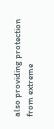also providing protection from extreme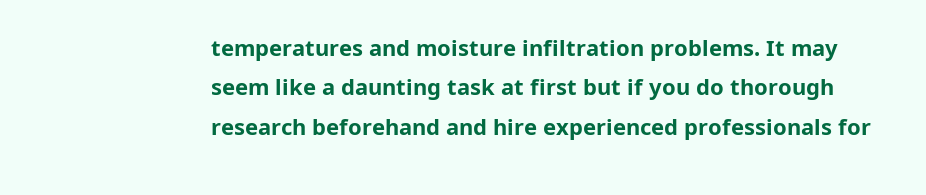temperatures and moisture infiltration problems. It may seem like a daunting task at first but if you do thorough research beforehand and hire experienced professionals for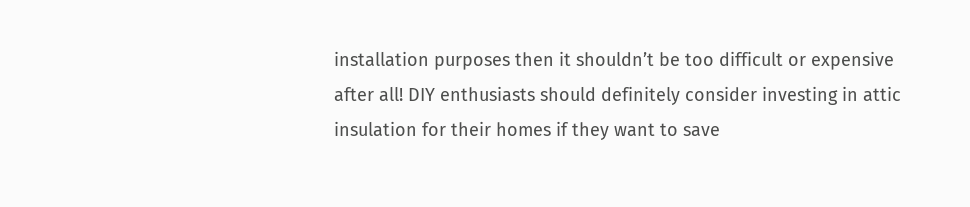installation purposes then it shouldn’t be too difficult or expensive after all! DIY enthusiasts should definitely consider investing in attic insulation for their homes if they want to save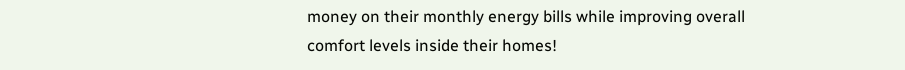money on their monthly energy bills while improving overall comfort levels inside their homes!